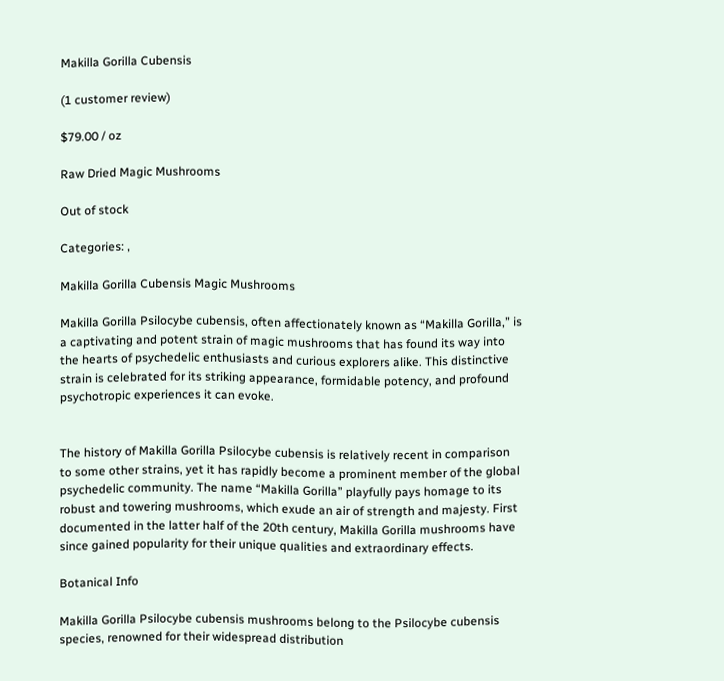Makilla Gorilla Cubensis

(1 customer review)

$79.00 / oz

Raw Dried Magic Mushrooms

Out of stock

Categories: ,

Makilla Gorilla Cubensis Magic Mushrooms

Makilla Gorilla Psilocybe cubensis, often affectionately known as “Makilla Gorilla,” is a captivating and potent strain of magic mushrooms that has found its way into the hearts of psychedelic enthusiasts and curious explorers alike. This distinctive strain is celebrated for its striking appearance, formidable potency, and profound psychotropic experiences it can evoke.


The history of Makilla Gorilla Psilocybe cubensis is relatively recent in comparison to some other strains, yet it has rapidly become a prominent member of the global psychedelic community. The name “Makilla Gorilla” playfully pays homage to its robust and towering mushrooms, which exude an air of strength and majesty. First documented in the latter half of the 20th century, Makilla Gorilla mushrooms have since gained popularity for their unique qualities and extraordinary effects.

Botanical Info

Makilla Gorilla Psilocybe cubensis mushrooms belong to the Psilocybe cubensis species, renowned for their widespread distribution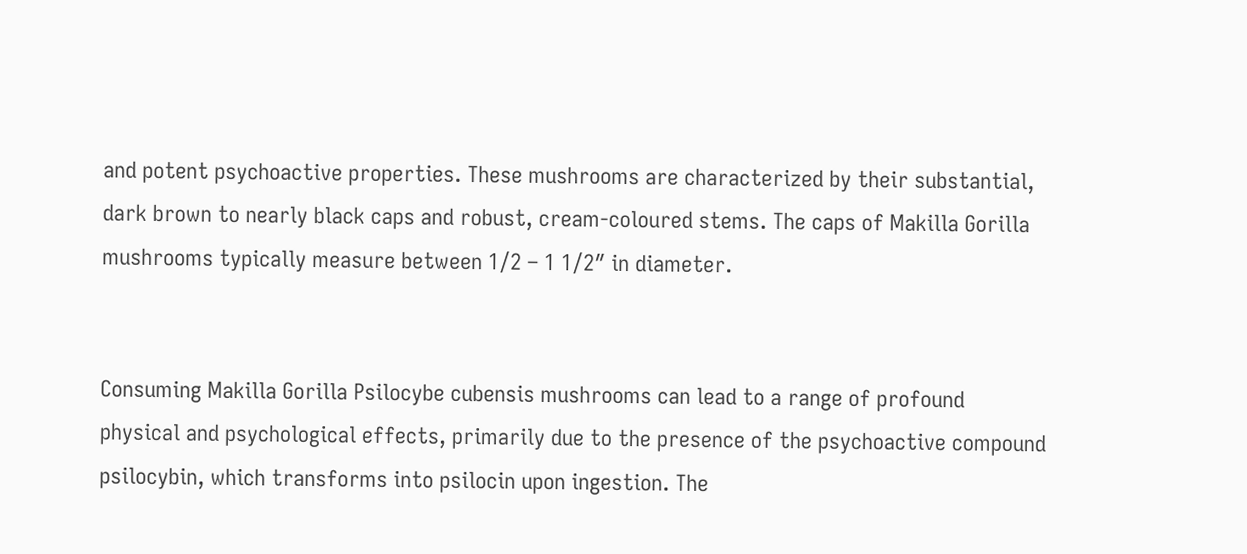and potent psychoactive properties. These mushrooms are characterized by their substantial, dark brown to nearly black caps and robust, cream-coloured stems. The caps of Makilla Gorilla mushrooms typically measure between 1/2 – 1 1/2″ in diameter.


Consuming Makilla Gorilla Psilocybe cubensis mushrooms can lead to a range of profound physical and psychological effects, primarily due to the presence of the psychoactive compound psilocybin, which transforms into psilocin upon ingestion. The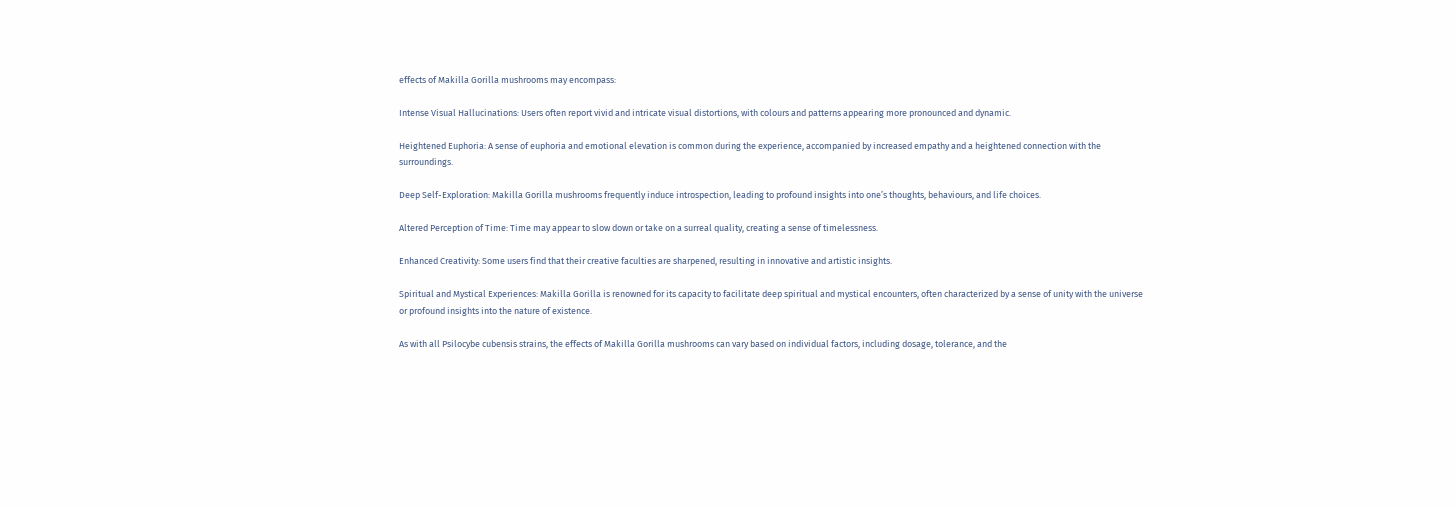effects of Makilla Gorilla mushrooms may encompass:

Intense Visual Hallucinations: Users often report vivid and intricate visual distortions, with colours and patterns appearing more pronounced and dynamic.

Heightened Euphoria: A sense of euphoria and emotional elevation is common during the experience, accompanied by increased empathy and a heightened connection with the surroundings.

Deep Self-Exploration: Makilla Gorilla mushrooms frequently induce introspection, leading to profound insights into one’s thoughts, behaviours, and life choices.

Altered Perception of Time: Time may appear to slow down or take on a surreal quality, creating a sense of timelessness.

Enhanced Creativity: Some users find that their creative faculties are sharpened, resulting in innovative and artistic insights.

Spiritual and Mystical Experiences: Makilla Gorilla is renowned for its capacity to facilitate deep spiritual and mystical encounters, often characterized by a sense of unity with the universe or profound insights into the nature of existence.

As with all Psilocybe cubensis strains, the effects of Makilla Gorilla mushrooms can vary based on individual factors, including dosage, tolerance, and the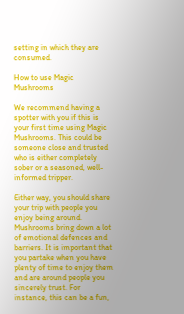setting in which they are consumed.

How to use Magic Mushrooms

We recommend having a spotter with you if this is your first time using Magic Mushrooms. This could be someone close and trusted who is either completely sober or a seasoned, well-informed tripper.

Either way, you should share your trip with people you enjoy being around. Mushrooms bring down a lot of emotional defences and barriers. It is important that you partake when you have plenty of time to enjoy them and are around people you sincerely trust. For instance, this can be a fun,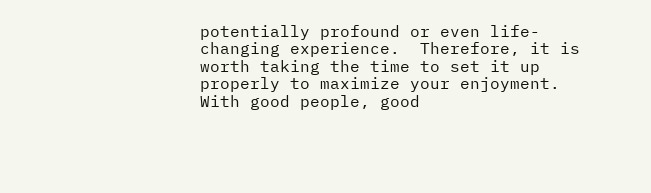potentially profound or even life-changing experience.  Therefore, it is worth taking the time to set it up properly to maximize your enjoyment. With good people, good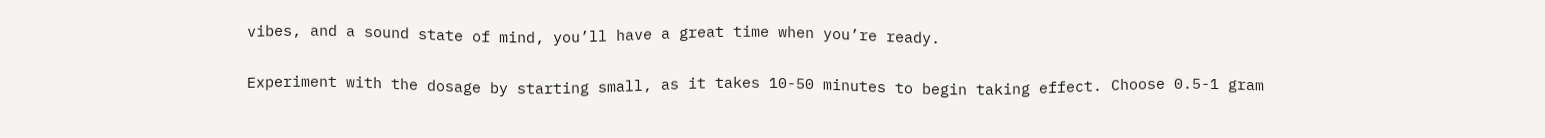vibes, and a sound state of mind, you’ll have a great time when you’re ready.

Experiment with the dosage by starting small, as it takes 10-50 minutes to begin taking effect. Choose 0.5-1 gram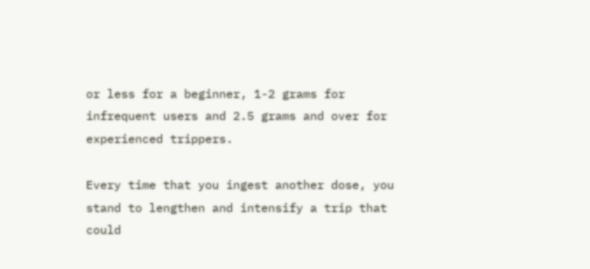or less for a beginner, 1-2 grams for infrequent users and 2.5 grams and over for experienced trippers.

Every time that you ingest another dose, you stand to lengthen and intensify a trip that could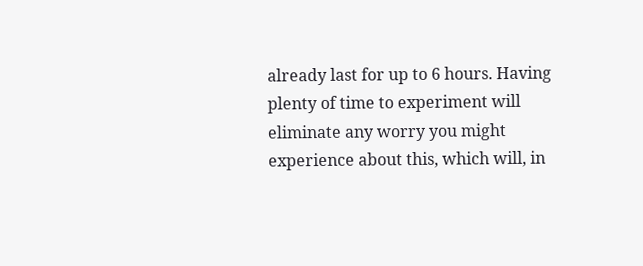already last for up to 6 hours. Having plenty of time to experiment will eliminate any worry you might experience about this, which will, in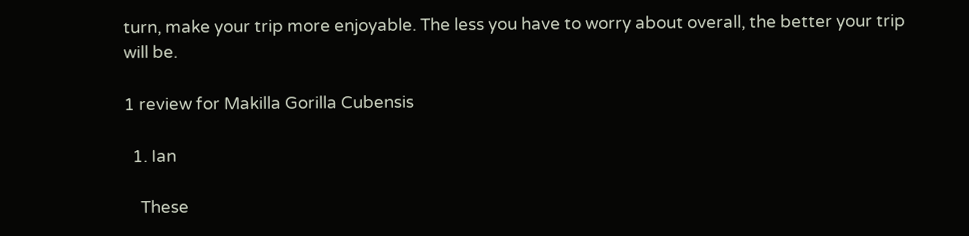turn, make your trip more enjoyable. The less you have to worry about overall, the better your trip will be.

1 review for Makilla Gorilla Cubensis

  1. Ian

    These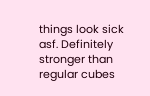things look sick asf. Definitely stronger than regular cubes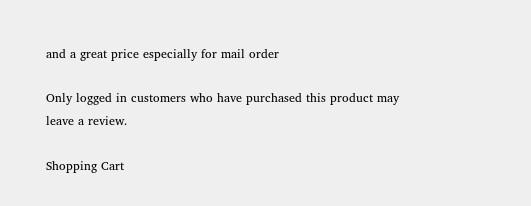and a great price especially for mail order

Only logged in customers who have purchased this product may leave a review.

Shopping Cart